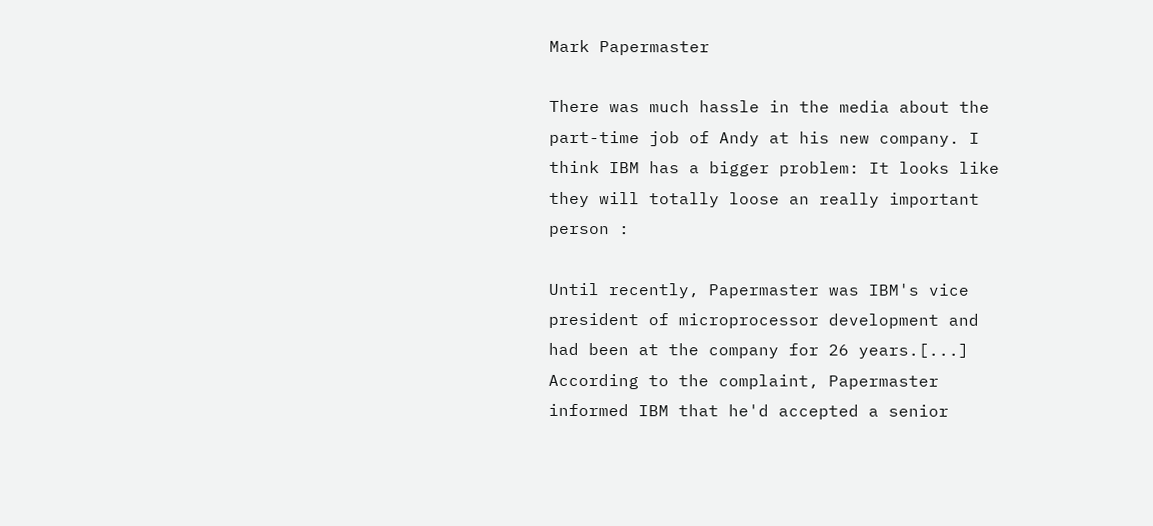Mark Papermaster

There was much hassle in the media about the part-time job of Andy at his new company. I think IBM has a bigger problem: It looks like they will totally loose an really important person :

Until recently, Papermaster was IBM's vice president of microprocessor development and had been at the company for 26 years.[...]
According to the complaint, Papermaster informed IBM that he'd accepted a senior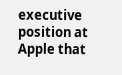executive position at Apple that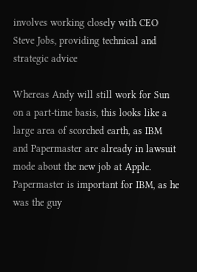involves working closely with CEO Steve Jobs, providing technical and strategic advice

Whereas Andy will still work for Sun on a part-time basis, this looks like a large area of scorched earth, as IBM and Papermaster are already in lawsuit mode about the new job at Apple. Papermaster is important for IBM, as he was the guy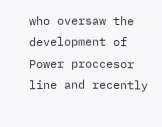who oversaw the development of Power proccesor line and recently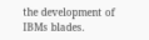the development of IBMs blades.